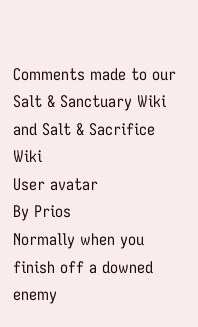Comments made to our Salt & Sanctuary Wiki and Salt & Sacrifice Wiki
User avatar
By Prios
Normally when you finish off a downed enemy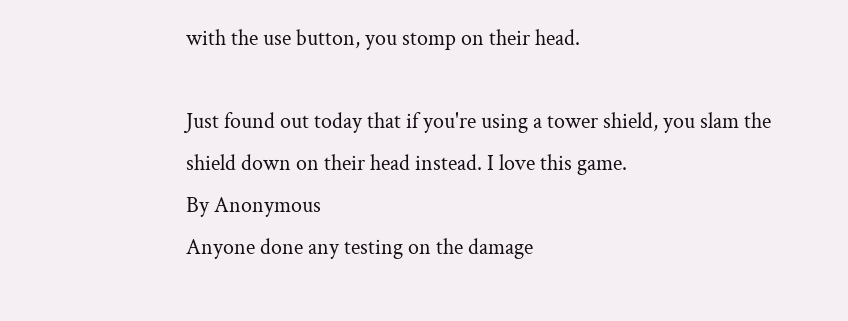with the use button, you stomp on their head.

Just found out today that if you're using a tower shield, you slam the shield down on their head instead. I love this game.
By Anonymous
Anyone done any testing on the damage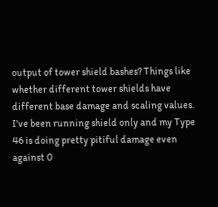output of tower shield bashes? Things like whether different tower shields have different base damage and scaling values. I've been running shield only and my Type 46 is doing pretty pitiful damage even against 0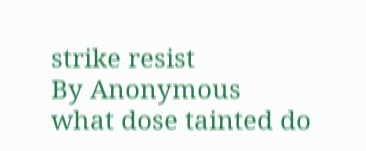strike resist
By Anonymous
what dose tainted do